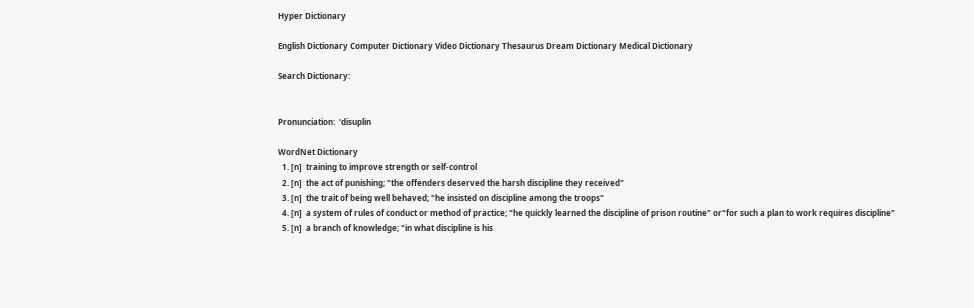Hyper Dictionary

English Dictionary Computer Dictionary Video Dictionary Thesaurus Dream Dictionary Medical Dictionary

Search Dictionary:


Pronunciation:  'disuplin

WordNet Dictionary
  1. [n]  training to improve strength or self-control
  2. [n]  the act of punishing; "the offenders deserved the harsh discipline they received"
  3. [n]  the trait of being well behaved; "he insisted on discipline among the troops"
  4. [n]  a system of rules of conduct or method of practice; "he quickly learned the discipline of prison routine" or"for such a plan to work requires discipline"
  5. [n]  a branch of knowledge; "in what discipline is his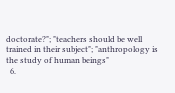doctorate?"; "teachers should be well trained in their subject"; "anthropology is the study of human beings"
  6.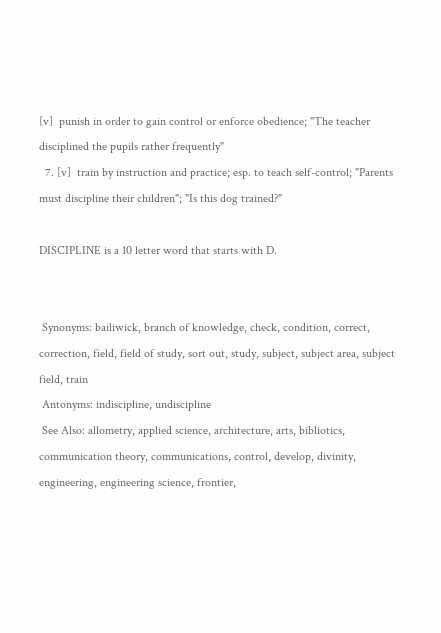[v]  punish in order to gain control or enforce obedience; "The teacher disciplined the pupils rather frequently"
  7. [v]  train by instruction and practice; esp. to teach self-control; "Parents must discipline their children"; "Is this dog trained?"

DISCIPLINE is a 10 letter word that starts with D.


 Synonyms: bailiwick, branch of knowledge, check, condition, correct, correction, field, field of study, sort out, study, subject, subject area, subject field, train
 Antonyms: indiscipline, undiscipline
 See Also: allometry, applied science, architecture, arts, bibliotics, communication theory, communications, control, develop, divinity, engineering, engineering science, frontier,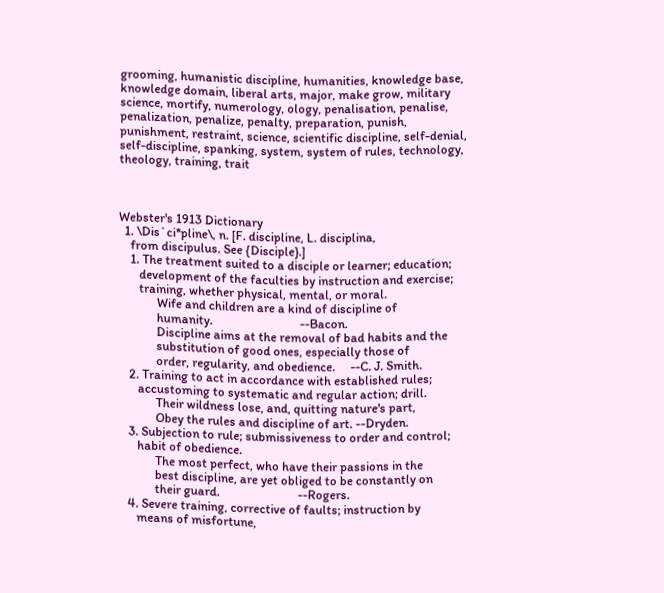grooming, humanistic discipline, humanities, knowledge base, knowledge domain, liberal arts, major, make grow, military science, mortify, numerology, ology, penalisation, penalise, penalization, penalize, penalty, preparation, punish, punishment, restraint, science, scientific discipline, self-denial, self-discipline, spanking, system, system of rules, technology, theology, training, trait



Webster's 1913 Dictionary
  1. \Dis`ci*pline\, n. [F. discipline, L. disciplina,
    from discipulus. See {Disciple}.]
    1. The treatment suited to a disciple or learner; education;
       development of the faculties by instruction and exercise;
       training, whether physical, mental, or moral.
             Wife and children are a kind of discipline of
             humanity.                             --Bacon.
             Discipline aims at the removal of bad habits and the
             substitution of good ones, especially those of
             order, regularity, and obedience.     --C. J. Smith.
    2. Training to act in accordance with established rules;
       accustoming to systematic and regular action; drill.
             Their wildness lose, and, quitting nature's part,
             Obey the rules and discipline of art. --Dryden.
    3. Subjection to rule; submissiveness to order and control;
       habit of obedience.
             The most perfect, who have their passions in the
             best discipline, are yet obliged to be constantly on
             their guard.                          --Rogers.
    4. Severe training, corrective of faults; instruction by
       means of misfortune,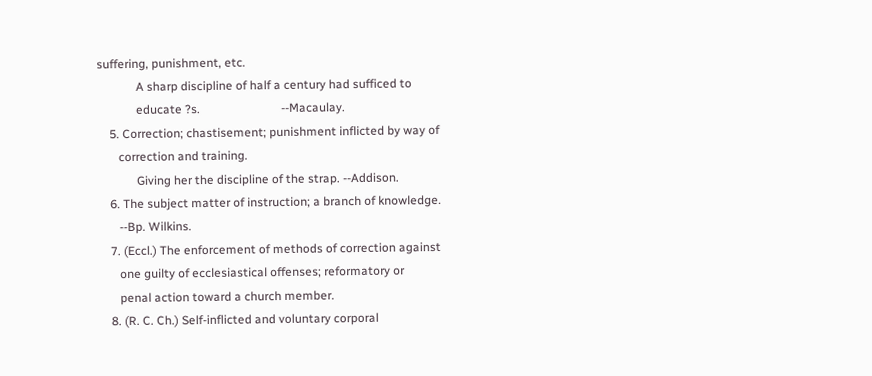suffering, punishment, etc.
             A sharp discipline of half a century had sufficed to
             educate ?s.                           --Macaulay.
    5. Correction; chastisement; punishment inflicted by way of
       correction and training.
             Giving her the discipline of the strap. --Addison.
    6. The subject matter of instruction; a branch of knowledge.
       --Bp. Wilkins.
    7. (Eccl.) The enforcement of methods of correction against
       one guilty of ecclesiastical offenses; reformatory or
       penal action toward a church member.
    8. (R. C. Ch.) Self-inflicted and voluntary corporal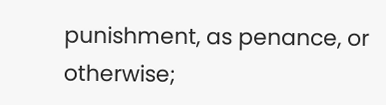punishment, as penance, or otherwise;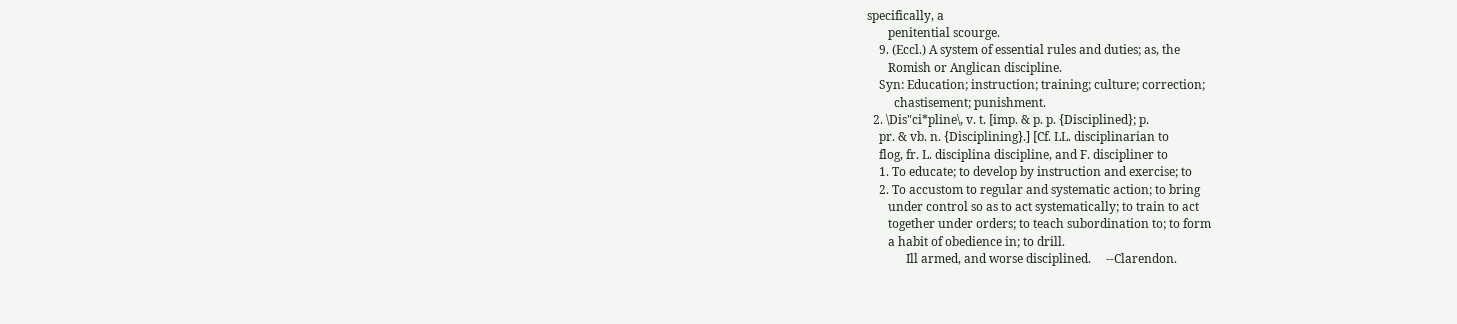specifically, a
       penitential scourge.
    9. (Eccl.) A system of essential rules and duties; as, the
       Romish or Anglican discipline.
    Syn: Education; instruction; training; culture; correction;
         chastisement; punishment.
  2. \Dis"ci*pline\, v. t. [imp. & p. p. {Disciplined}; p.
    pr. & vb. n. {Disciplining}.] [Cf. LL. disciplinarian to
    flog, fr. L. disciplina discipline, and F. discipliner to
    1. To educate; to develop by instruction and exercise; to
    2. To accustom to regular and systematic action; to bring
       under control so as to act systematically; to train to act
       together under orders; to teach subordination to; to form
       a habit of obedience in; to drill.
             Ill armed, and worse disciplined.     --Clarendon.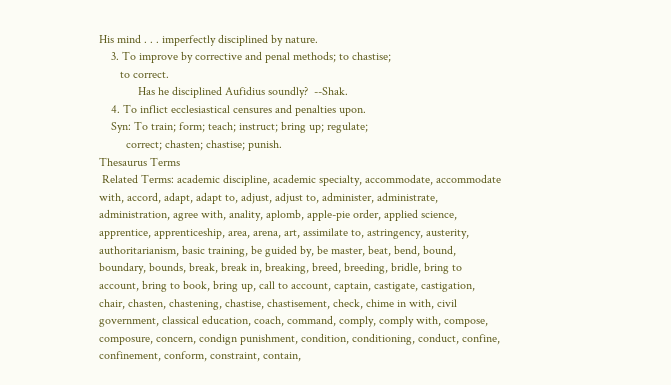His mind . . . imperfectly disciplined by nature.
    3. To improve by corrective and penal methods; to chastise;
       to correct.
             Has he disciplined Aufidius soundly?  --Shak.
    4. To inflict ecclesiastical censures and penalties upon.
    Syn: To train; form; teach; instruct; bring up; regulate;
         correct; chasten; chastise; punish.
Thesaurus Terms
 Related Terms: academic discipline, academic specialty, accommodate, accommodate with, accord, adapt, adapt to, adjust, adjust to, administer, administrate, administration, agree with, anality, aplomb, apple-pie order, applied science, apprentice, apprenticeship, area, arena, art, assimilate to, astringency, austerity, authoritarianism, basic training, be guided by, be master, beat, bend, bound, boundary, bounds, break, break in, breaking, breed, breeding, bridle, bring to account, bring to book, bring up, call to account, captain, castigate, castigation, chair, chasten, chastening, chastise, chastisement, check, chime in with, civil government, classical education, coach, command, comply, comply with, compose, composure, concern, condign punishment, condition, conditioning, conduct, confine, confinement, conform, constraint, contain,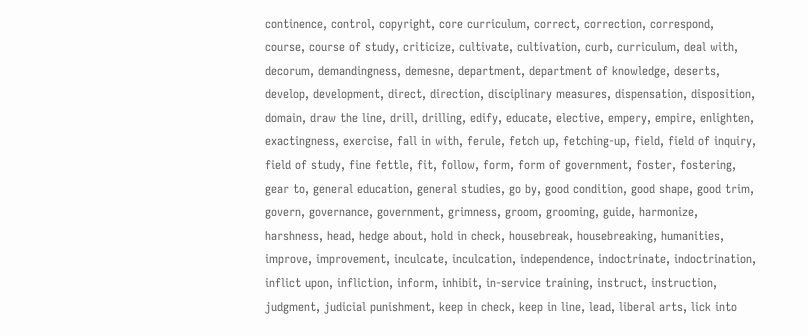continence, control, copyright, core curriculum, correct, correction, correspond, course, course of study, criticize, cultivate, cultivation, curb, curriculum, deal with, decorum, demandingness, demesne, department, department of knowledge, deserts, develop, development, direct, direction, disciplinary measures, dispensation, disposition, domain, draw the line, drill, drilling, edify, educate, elective, empery, empire, enlighten, exactingness, exercise, fall in with, ferule, fetch up, fetching-up, field, field of inquiry, field of study, fine fettle, fit, follow, form, form of government, foster, fostering, gear to, general education, general studies, go by, good condition, good shape, good trim, govern, governance, government, grimness, groom, grooming, guide, harmonize, harshness, head, hedge about, hold in check, housebreak, housebreaking, humanities, improve, improvement, inculcate, inculcation, independence, indoctrinate, indoctrination, inflict upon, infliction, inform, inhibit, in-service training, instruct, instruction, judgment, judicial punishment, keep in check, keep in line, lead, liberal arts, lick into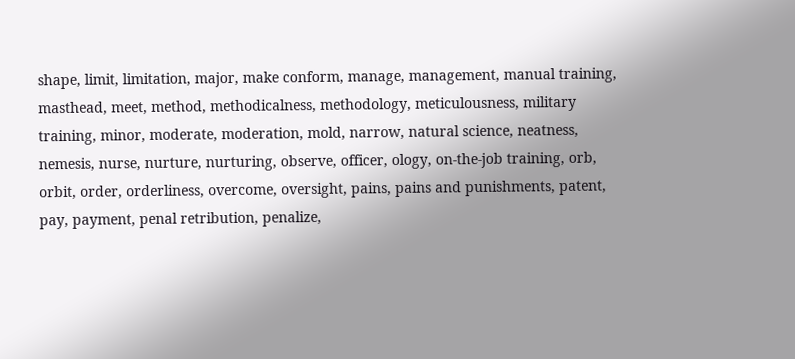shape, limit, limitation, major, make conform, manage, management, manual training, masthead, meet, method, methodicalness, methodology, meticulousness, military training, minor, moderate, moderation, mold, narrow, natural science, neatness, nemesis, nurse, nurture, nurturing, observe, officer, ology, on-the-job training, orb, orbit, order, orderliness, overcome, oversight, pains, pains and punishments, patent, pay, payment, penal retribution, penalize,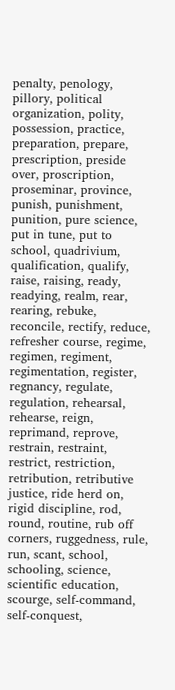penalty, penology, pillory, political organization, polity, possession, practice, preparation, prepare, prescription, preside over, proscription, proseminar, province, punish, punishment, punition, pure science, put in tune, put to school, quadrivium, qualification, qualify, raise, raising, ready, readying, realm, rear, rearing, rebuke, reconcile, rectify, reduce, refresher course, regime, regimen, regiment, regimentation, register, regnancy, regulate, regulation, rehearsal, rehearse, reign, reprimand, reprove, restrain, restraint, restrict, restriction, retribution, retributive justice, ride herd on, rigid discipline, rod, round, routine, rub off corners, ruggedness, rule, run, scant, school, schooling, science, scientific education, scourge, self-command, self-conquest,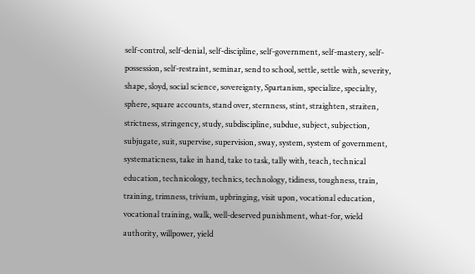self-control, self-denial, self-discipline, self-government, self-mastery, self-possession, self-restraint, seminar, send to school, settle, settle with, severity, shape, sloyd, social science, sovereignty, Spartanism, specialize, specialty, sphere, square accounts, stand over, sternness, stint, straighten, straiten, strictness, stringency, study, subdiscipline, subdue, subject, subjection, subjugate, suit, supervise, supervision, sway, system, system of government, systematicness, take in hand, take to task, tally with, teach, technical education, technicology, technics, technology, tidiness, toughness, train, training, trimness, trivium, upbringing, visit upon, vocational education, vocational training, walk, well-deserved punishment, what-for, wield authority, willpower, yield